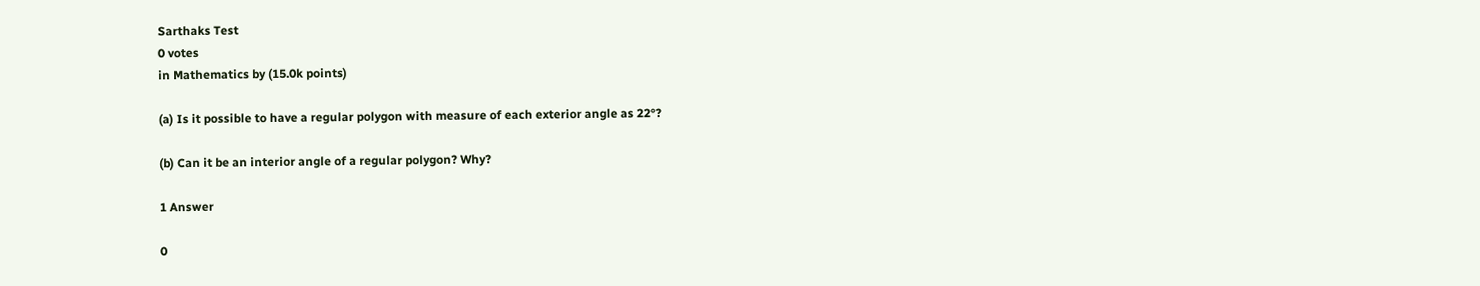Sarthaks Test
0 votes
in Mathematics by (15.0k points)

(a) Is it possible to have a regular polygon with measure of each exterior angle as 22°?

(b) Can it be an interior angle of a regular polygon? Why?

1 Answer

0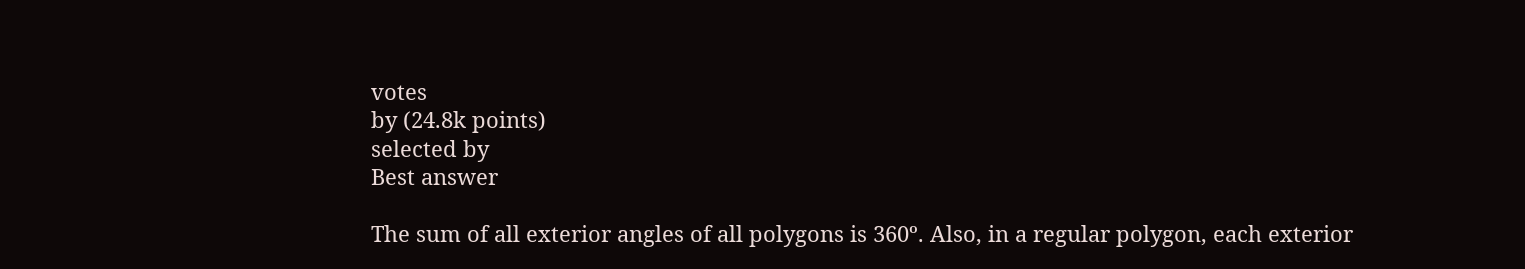votes
by (24.8k points)
selected by
Best answer

The sum of all exterior angles of all polygons is 360º. Also, in a regular polygon, each exterior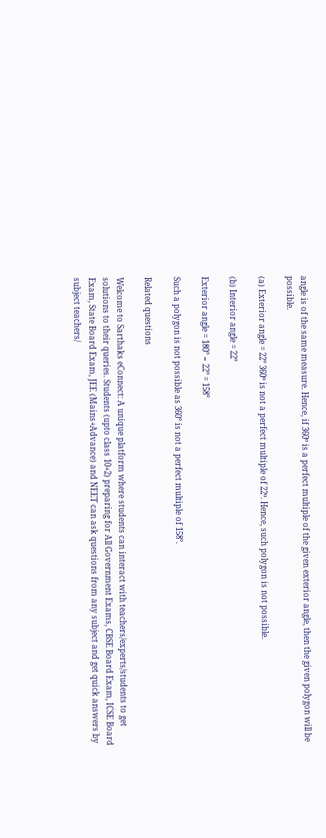angle is of the same measure. Hence, if 360º is a perfect multiple of the given exterior angle, then the given polygon will be possible.

(a) Exterior angle = 22° 360º is not a perfect multiple of 22º. Hence, such polygon is not possible.

(b) Interior angle = 22°

Exterior angle = 180° − 22° = 158°

Such a polygon is not possible as 360° is not a perfect multiple of 158°.

Related questions

Welcome to Sarthaks eConnect: A unique platform where students can interact with teachers/experts/students to get solutions to their queries. Students (upto class 10+2) preparing for All Government Exams, CBSE Board Exam, ICSE Board Exam, State Board Exam, JEE (Mains+Advance) and NEET can ask questions from any subject and get quick answers by subject teachers/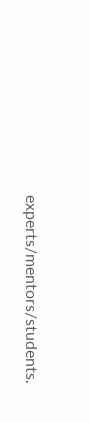experts/mentors/students.